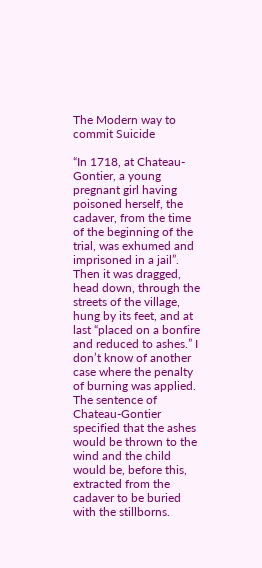The Modern way to commit Suicide

“In 1718, at Chateau-Gontier, a young pregnant girl having poisoned herself, the cadaver, from the time of the beginning of the trial, was exhumed and imprisoned in a jail”. Then it was dragged, head down, through the streets of the village, hung by its feet, and at last “placed on a bonfire and reduced to ashes.” I don’t know of another case where the penalty of burning was applied. The sentence of Chateau-Gontier specified that the ashes would be thrown to the wind and the child would be, before this, extracted from the cadaver to be buried with the stillborns.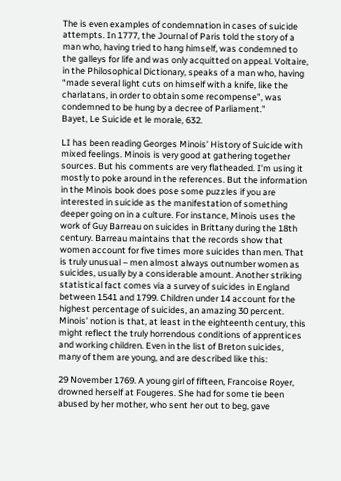The is even examples of condemnation in cases of suicide attempts. In 1777, the Journal of Paris told the story of a man who, having tried to hang himself, was condemned to the galleys for life and was only acquitted on appeal. Voltaire, in the Philosophical Dictionary, speaks of a man who, having “made several light cuts on himself with a knife, like the charlatans, in order to obtain some recompense”, was condemned to be hung by a decree of Parliament.”
Bayet, Le Suicide et le morale, 632.

LI has been reading Georges Minois’ History of Suicide with mixed feelings. Minois is very good at gathering together sources. But his comments are very flatheaded. I’m using it mostly to poke around in the references. But the information in the Minois book does pose some puzzles if you are interested in suicide as the manifestation of something deeper going on in a culture. For instance, Minois uses the work of Guy Barreau on suicides in Brittany during the 18th century. Barreau maintains that the records show that women account for five times more suicides than men. That is truly unusual – men almost always outnumber women as suicides, usually by a considerable amount. Another striking statistical fact comes via a survey of suicides in England between 1541 and 1799. Children under 14 account for the highest percentage of suicides, an amazing 30 percent. Minois’ notion is that, at least in the eighteenth century, this might reflect the truly horrendous conditions of apprentices and working children. Even in the list of Breton suicides, many of them are young, and are described like this:

29 November 1769. A young girl of fifteen, Francoise Royer, drowned herself at Fougeres. She had for some tie been abused by her mother, who sent her out to beg, gave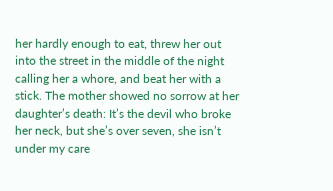her hardly enough to eat, threw her out into the street in the middle of the night calling her a whore, and beat her with a stick. The mother showed no sorrow at her daughter’s death: It’s the devil who broke her neck, but she’s over seven, she isn’t under my care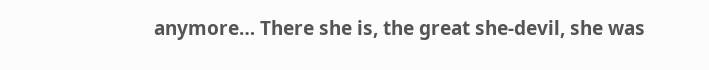anymore… There she is, the great she-devil, she was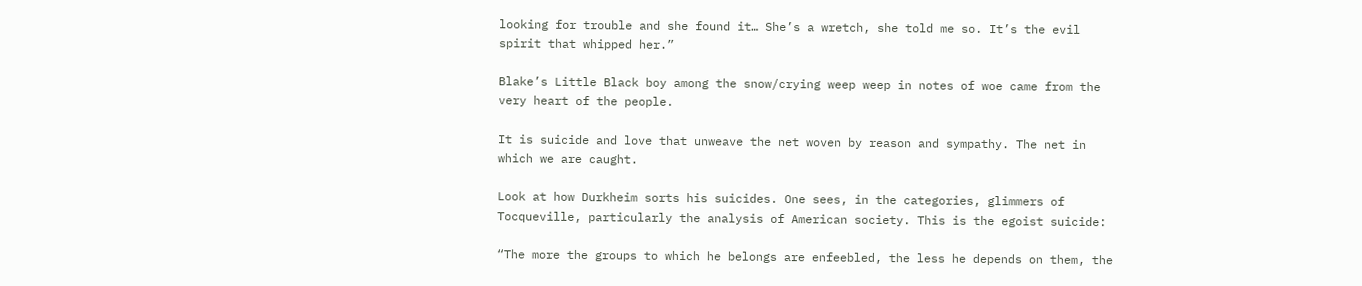looking for trouble and she found it… She’s a wretch, she told me so. It’s the evil spirit that whipped her.”

Blake’s Little Black boy among the snow/crying weep weep in notes of woe came from the very heart of the people.

It is suicide and love that unweave the net woven by reason and sympathy. The net in which we are caught.

Look at how Durkheim sorts his suicides. One sees, in the categories, glimmers of Tocqueville, particularly the analysis of American society. This is the egoist suicide:

“The more the groups to which he belongs are enfeebled, the less he depends on them, the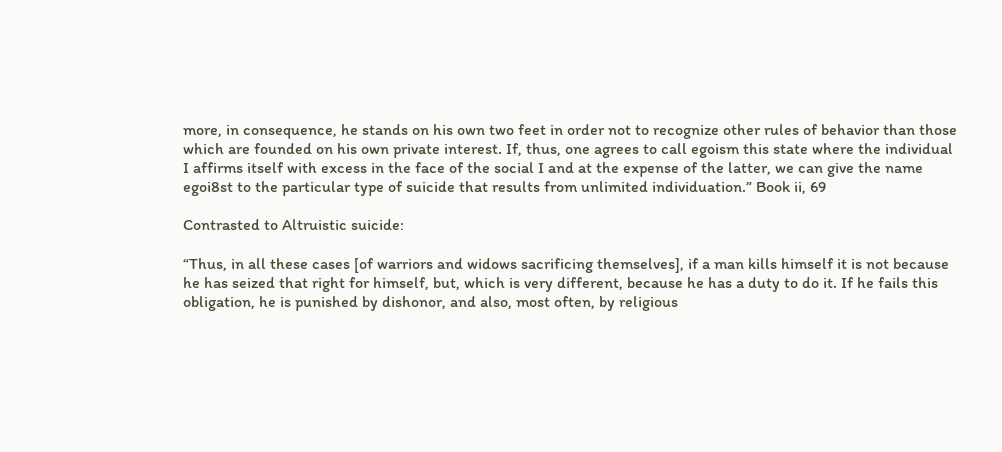more, in consequence, he stands on his own two feet in order not to recognize other rules of behavior than those which are founded on his own private interest. If, thus, one agrees to call egoism this state where the individual I affirms itself with excess in the face of the social I and at the expense of the latter, we can give the name egoi8st to the particular type of suicide that results from unlimited individuation.” Book ii, 69

Contrasted to Altruistic suicide:

“Thus, in all these cases [of warriors and widows sacrificing themselves], if a man kills himself it is not because he has seized that right for himself, but, which is very different, because he has a duty to do it. If he fails this obligation, he is punished by dishonor, and also, most often, by religious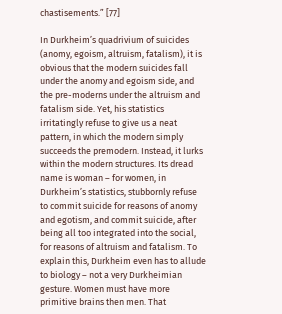chastisements.” [77]

In Durkheim’s quadrivium of suicides (anomy, egoism, altruism, fatalism), it is obvious that the modern suicides fall under the anomy and egoism side, and the pre-moderns under the altruism and fatalism side. Yet, his statistics irritatingly refuse to give us a neat pattern, in which the modern simply succeeds the premodern. Instead, it lurks within the modern structures. Its dread name is woman – for women, in Durkheim’s statistics, stubbornly refuse to commit suicide for reasons of anomy and egotism, and commit suicide, after being all too integrated into the social, for reasons of altruism and fatalism. To explain this, Durkheim even has to allude to biology – not a very Durkheimian gesture. Women must have more primitive brains then men. That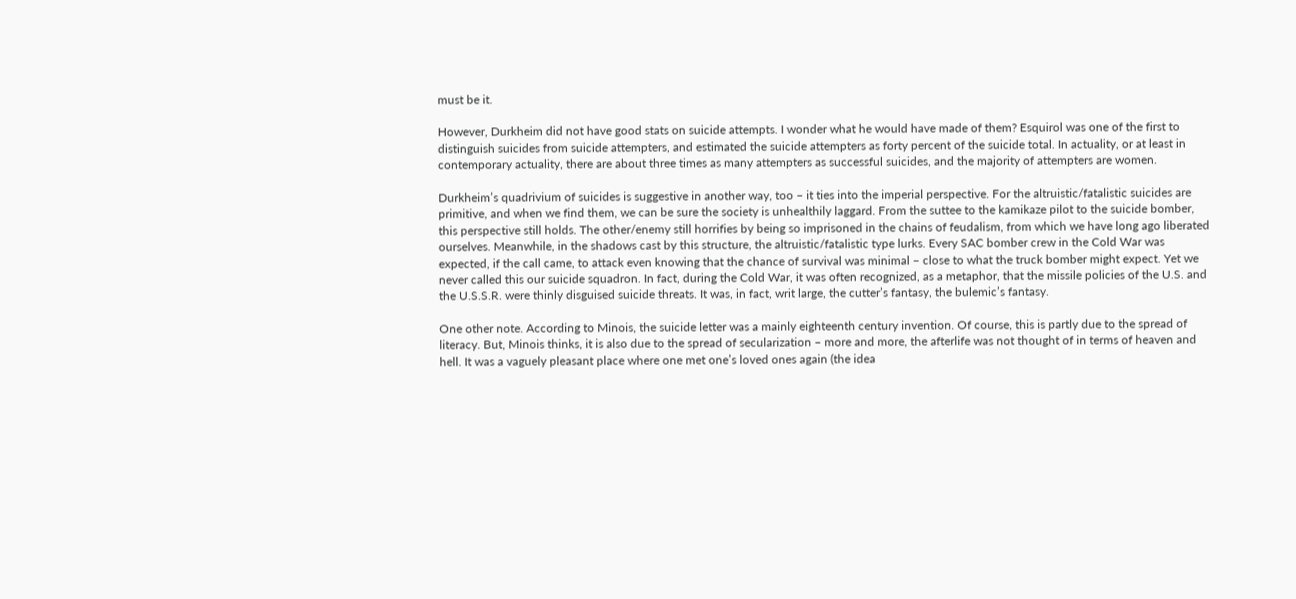must be it.

However, Durkheim did not have good stats on suicide attempts. I wonder what he would have made of them? Esquirol was one of the first to distinguish suicides from suicide attempters, and estimated the suicide attempters as forty percent of the suicide total. In actuality, or at least in contemporary actuality, there are about three times as many attempters as successful suicides, and the majority of attempters are women.

Durkheim’s quadrivium of suicides is suggestive in another way, too – it ties into the imperial perspective. For the altruistic/fatalistic suicides are primitive, and when we find them, we can be sure the society is unhealthily laggard. From the suttee to the kamikaze pilot to the suicide bomber, this perspective still holds. The other/enemy still horrifies by being so imprisoned in the chains of feudalism, from which we have long ago liberated ourselves. Meanwhile, in the shadows cast by this structure, the altruistic/fatalistic type lurks. Every SAC bomber crew in the Cold War was expected, if the call came, to attack even knowing that the chance of survival was minimal – close to what the truck bomber might expect. Yet we never called this our suicide squadron. In fact, during the Cold War, it was often recognized, as a metaphor, that the missile policies of the U.S. and the U.S.S.R. were thinly disguised suicide threats. It was, in fact, writ large, the cutter’s fantasy, the bulemic’s fantasy.

One other note. According to Minois, the suicide letter was a mainly eighteenth century invention. Of course, this is partly due to the spread of literacy. But, Minois thinks, it is also due to the spread of secularization – more and more, the afterlife was not thought of in terms of heaven and hell. It was a vaguely pleasant place where one met one’s loved ones again (the idea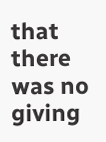that there was no giving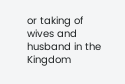or taking of wives and husband in the Kingdom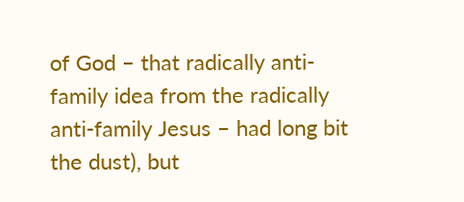of God – that radically anti-family idea from the radically anti-family Jesus – had long bit the dust), but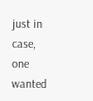just in case, one wanted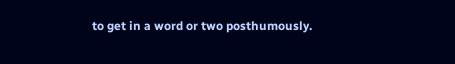to get in a word or two posthumously.